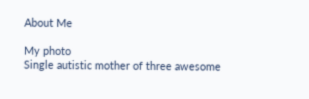About Me

My photo
Single autistic mother of three awesome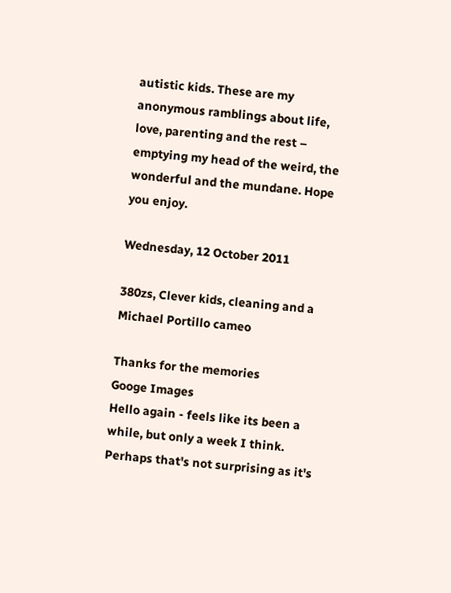autistic kids. These are my anonymous ramblings about life, love, parenting and the rest – emptying my head of the weird, the wonderful and the mundane. Hope you enjoy.

Wednesday, 12 October 2011

380zs, Clever kids, cleaning and a Michael Portillo cameo

Thanks for the memories
Googe Images
Hello again - feels like its been a while, but only a week I think. Perhaps that's not surprising as it's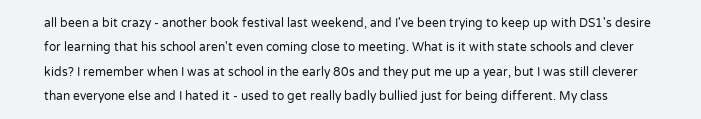all been a bit crazy - another book festival last weekend, and I've been trying to keep up with DS1's desire for learning that his school aren't even coming close to meeting. What is it with state schools and clever kids? I remember when I was at school in the early 80s and they put me up a year, but I was still cleverer than everyone else and I hated it - used to get really badly bullied just for being different. My class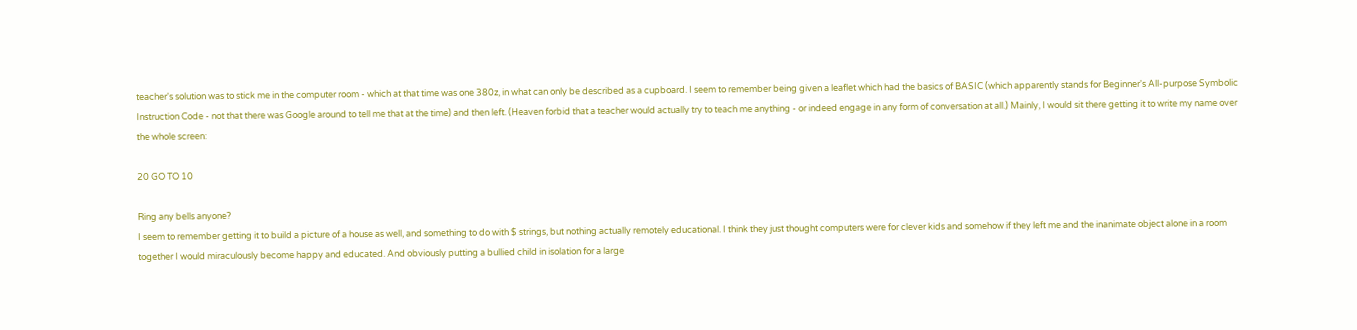teacher's solution was to stick me in the computer room - which at that time was one 380z, in what can only be described as a cupboard. I seem to remember being given a leaflet which had the basics of BASIC (which apparently stands for Beginner's All-purpose Symbolic Instruction Code - not that there was Google around to tell me that at the time) and then left. (Heaven forbid that a teacher would actually try to teach me anything - or indeed engage in any form of conversation at all.) Mainly, I would sit there getting it to write my name over the whole screen:

20 GO TO 10

Ring any bells anyone?
I seem to remember getting it to build a picture of a house as well, and something to do with $ strings, but nothing actually remotely educational. I think they just thought computers were for clever kids and somehow if they left me and the inanimate object alone in a room together I would miraculously become happy and educated. And obviously putting a bullied child in isolation for a large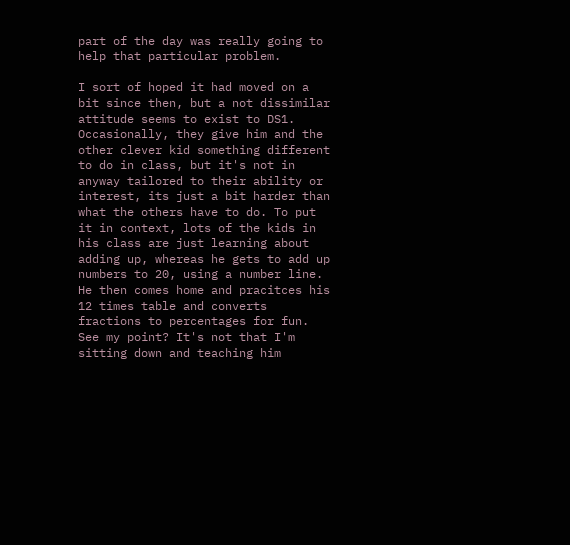part of the day was really going to help that particular problem.

I sort of hoped it had moved on a bit since then, but a not dissimilar attitude seems to exist to DS1. Occasionally, they give him and the other clever kid something different to do in class, but it's not in anyway tailored to their ability or interest, its just a bit harder than what the others have to do. To put it in context, lots of the kids in his class are just learning about adding up, whereas he gets to add up numbers to 20, using a number line. He then comes home and pracitces his 12 times table and converts fractions to percentages for fun. See my point? It's not that I'm sitting down and teaching him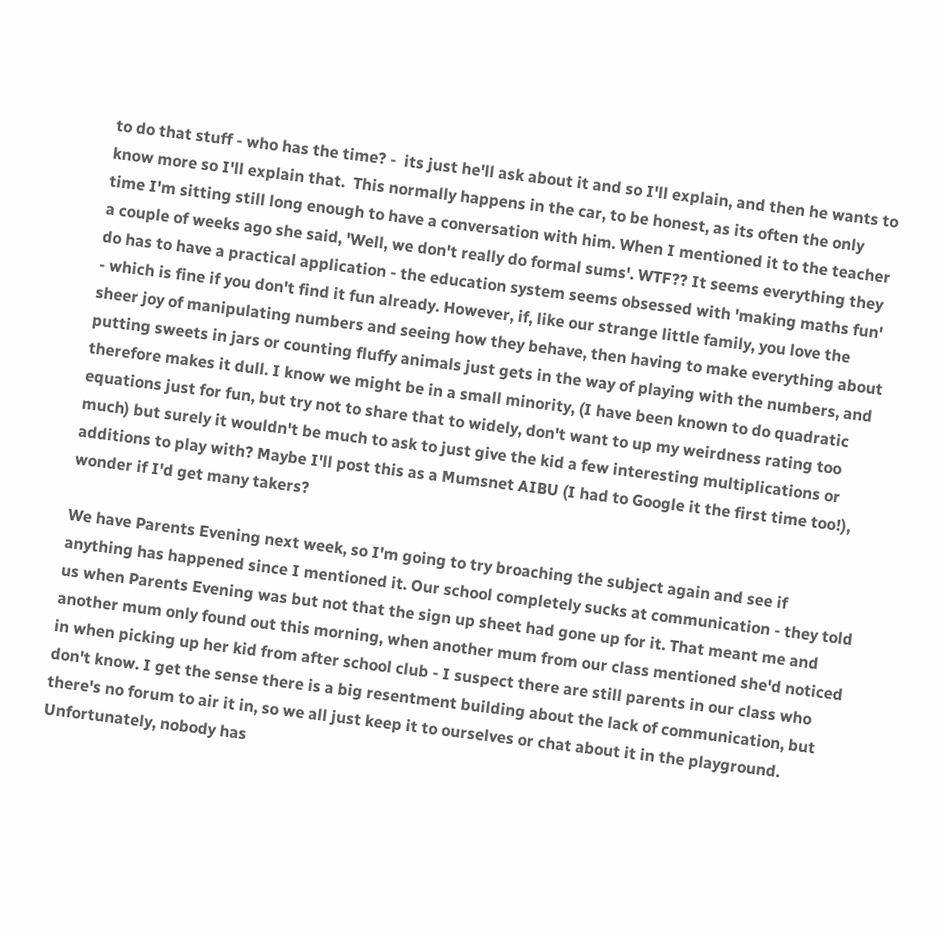to do that stuff - who has the time? -  its just he'll ask about it and so I'll explain, and then he wants to know more so I'll explain that.  This normally happens in the car, to be honest, as its often the only time I'm sitting still long enough to have a conversation with him. When I mentioned it to the teacher a couple of weeks ago she said, 'Well, we don't really do formal sums'. WTF?? It seems everything they do has to have a practical application - the education system seems obsessed with 'making maths fun' - which is fine if you don't find it fun already. However, if, like our strange little family, you love the sheer joy of manipulating numbers and seeing how they behave, then having to make everything about putting sweets in jars or counting fluffy animals just gets in the way of playing with the numbers, and therefore makes it dull. I know we might be in a small minority, (I have been known to do quadratic equations just for fun, but try not to share that to widely, don't want to up my weirdness rating too much) but surely it wouldn't be much to ask to just give the kid a few interesting multiplications or additions to play with? Maybe I'll post this as a Mumsnet AIBU (I had to Google it the first time too!), wonder if I'd get many takers?

We have Parents Evening next week, so I'm going to try broaching the subject again and see if anything has happened since I mentioned it. Our school completely sucks at communication - they told us when Parents Evening was but not that the sign up sheet had gone up for it. That meant me and another mum only found out this morning, when another mum from our class mentioned she'd noticed in when picking up her kid from after school club - I suspect there are still parents in our class who don't know. I get the sense there is a big resentment building about the lack of communication, but there's no forum to air it in, so we all just keep it to ourselves or chat about it in the playground. Unfortunately, nobody has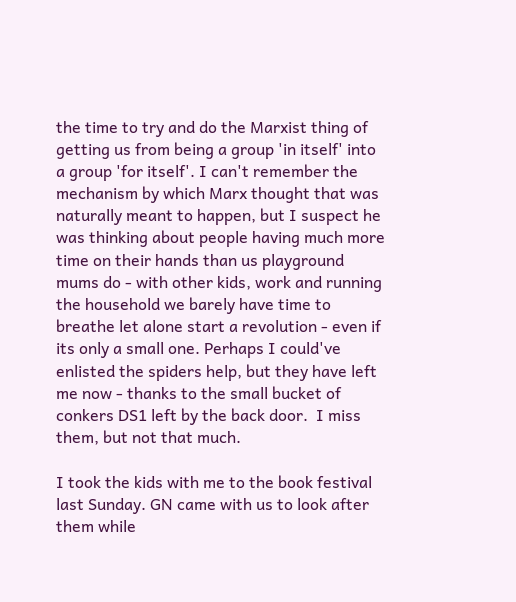the time to try and do the Marxist thing of getting us from being a group 'in itself' into a group 'for itself'. I can't remember the mechanism by which Marx thought that was naturally meant to happen, but I suspect he was thinking about people having much more time on their hands than us playground mums do - with other kids, work and running the household we barely have time to breathe let alone start a revolution - even if its only a small one. Perhaps I could've enlisted the spiders help, but they have left me now - thanks to the small bucket of conkers DS1 left by the back door.  I miss them, but not that much.

I took the kids with me to the book festival last Sunday. GN came with us to look after them while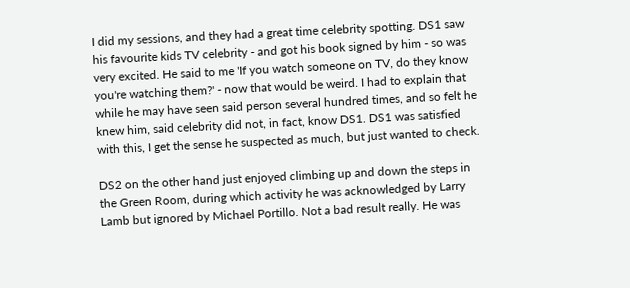I did my sessions, and they had a great time celebrity spotting. DS1 saw his favourite kids TV celebrity - and got his book signed by him - so was very excited. He said to me 'If you watch someone on TV, do they know you're watching them?' - now that would be weird. I had to explain that while he may have seen said person several hundred times, and so felt he knew him, said celebrity did not, in fact, know DS1. DS1 was satisfied with this, I get the sense he suspected as much, but just wanted to check.

DS2 on the other hand just enjoyed climbing up and down the steps in the Green Room, during which activity he was acknowledged by Larry Lamb but ignored by Michael Portillo. Not a bad result really. He was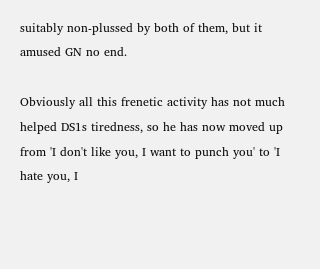suitably non-plussed by both of them, but it amused GN no end.

Obviously all this frenetic activity has not much helped DS1s tiredness, so he has now moved up from 'I don't like you, I want to punch you' to 'I hate you, I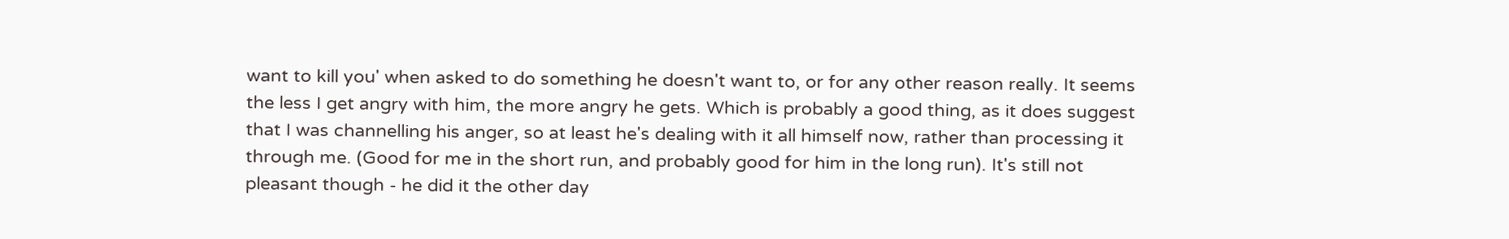want to kill you' when asked to do something he doesn't want to, or for any other reason really. It seems the less I get angry with him, the more angry he gets. Which is probably a good thing, as it does suggest that I was channelling his anger, so at least he's dealing with it all himself now, rather than processing it through me. (Good for me in the short run, and probably good for him in the long run). It's still not pleasant though - he did it the other day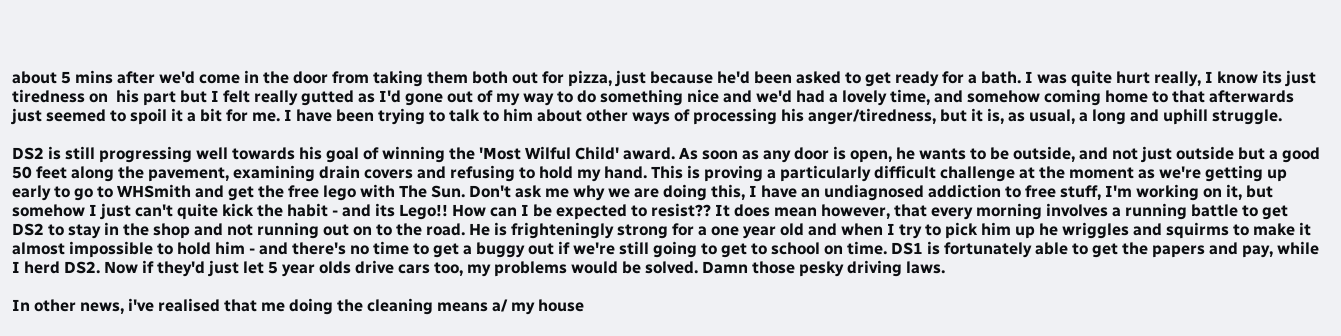about 5 mins after we'd come in the door from taking them both out for pizza, just because he'd been asked to get ready for a bath. I was quite hurt really, I know its just tiredness on  his part but I felt really gutted as I'd gone out of my way to do something nice and we'd had a lovely time, and somehow coming home to that afterwards just seemed to spoil it a bit for me. I have been trying to talk to him about other ways of processing his anger/tiredness, but it is, as usual, a long and uphill struggle.

DS2 is still progressing well towards his goal of winning the 'Most Wilful Child' award. As soon as any door is open, he wants to be outside, and not just outside but a good 50 feet along the pavement, examining drain covers and refusing to hold my hand. This is proving a particularly difficult challenge at the moment as we're getting up early to go to WHSmith and get the free lego with The Sun. Don't ask me why we are doing this, I have an undiagnosed addiction to free stuff, I'm working on it, but somehow I just can't quite kick the habit - and its Lego!! How can I be expected to resist?? It does mean however, that every morning involves a running battle to get DS2 to stay in the shop and not running out on to the road. He is frighteningly strong for a one year old and when I try to pick him up he wriggles and squirms to make it almost impossible to hold him - and there's no time to get a buggy out if we're still going to get to school on time. DS1 is fortunately able to get the papers and pay, while I herd DS2. Now if they'd just let 5 year olds drive cars too, my problems would be solved. Damn those pesky driving laws.

In other news, i've realised that me doing the cleaning means a/ my house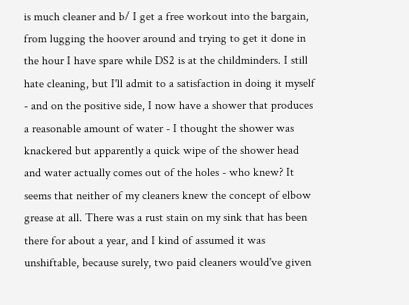is much cleaner and b/ I get a free workout into the bargain, from lugging the hoover around and trying to get it done in the hour I have spare while DS2 is at the childminders. I still hate cleaning, but I'll admit to a satisfaction in doing it myself - and on the positive side, I now have a shower that produces a reasonable amount of water - I thought the shower was knackered but apparently a quick wipe of the shower head and water actually comes out of the holes - who knew? It seems that neither of my cleaners knew the concept of elbow grease at all. There was a rust stain on my sink that has been there for about a year, and I kind of assumed it was unshiftable, because surely, two paid cleaners would've given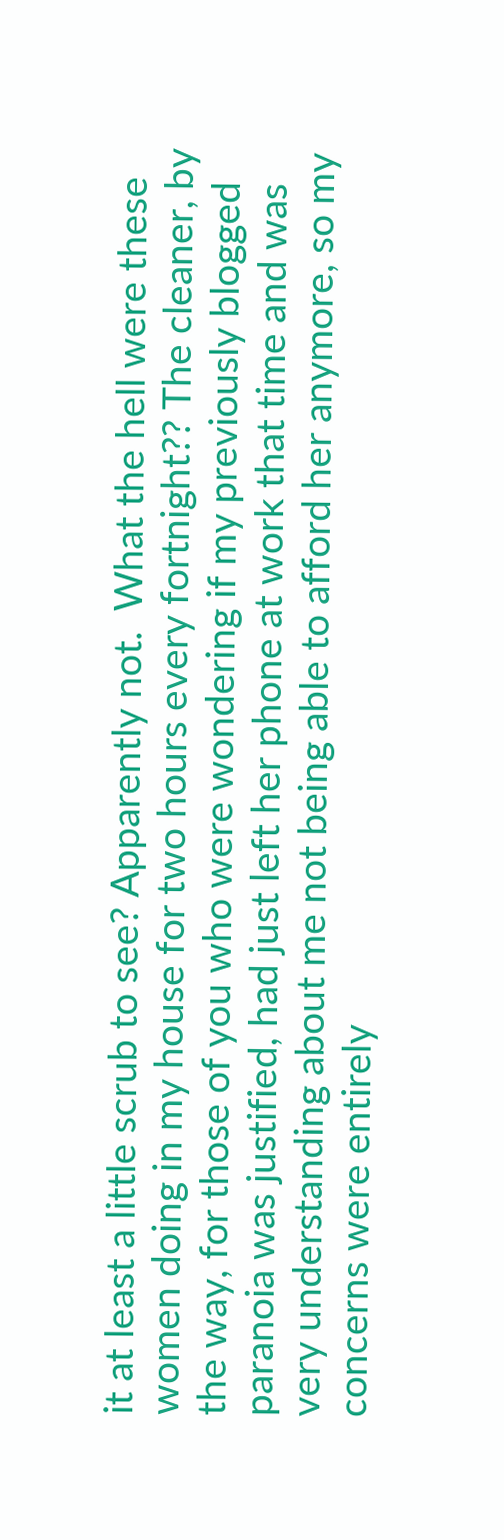it at least a little scrub to see? Apparently not.  What the hell were these women doing in my house for two hours every fortnight?? The cleaner, by the way, for those of you who were wondering if my previously blogged paranoia was justified, had just left her phone at work that time and was very understanding about me not being able to afford her anymore, so my concerns were entirely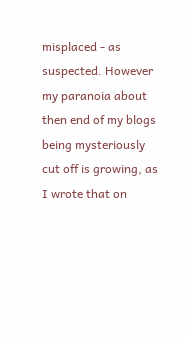misplaced - as suspected. However my paranoia about then end of my blogs being mysteriously cut off is growing, as I wrote that on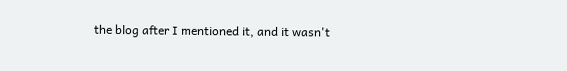the blog after I mentioned it, and it wasn't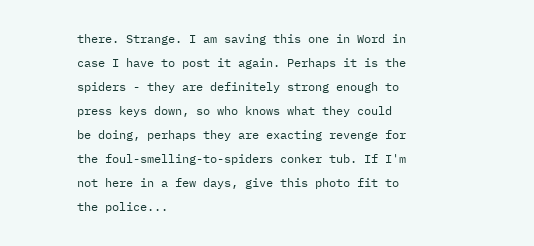there. Strange. I am saving this one in Word in case I have to post it again. Perhaps it is the spiders - they are definitely strong enough to press keys down, so who knows what they could be doing, perhaps they are exacting revenge for the foul-smelling-to-spiders conker tub. If I'm not here in a few days, give this photo fit to the police...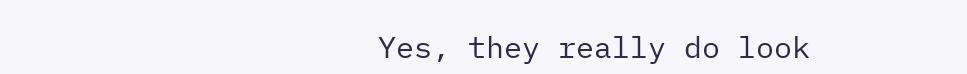Yes, they really do look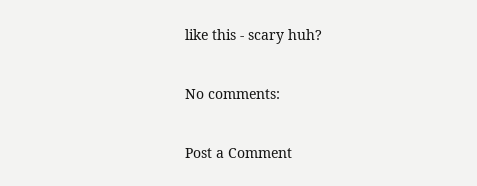like this - scary huh?

No comments:

Post a Comment